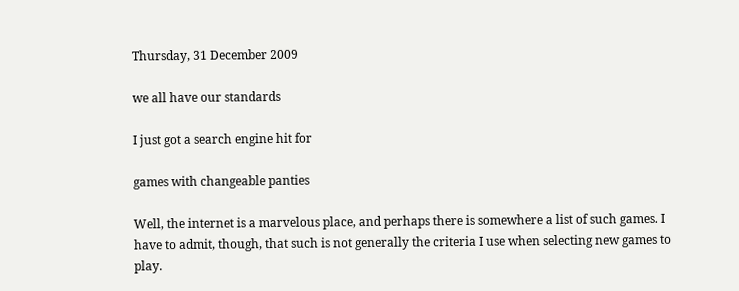Thursday, 31 December 2009

we all have our standards

I just got a search engine hit for

games with changeable panties

Well, the internet is a marvelous place, and perhaps there is somewhere a list of such games. I have to admit, though, that such is not generally the criteria I use when selecting new games to play.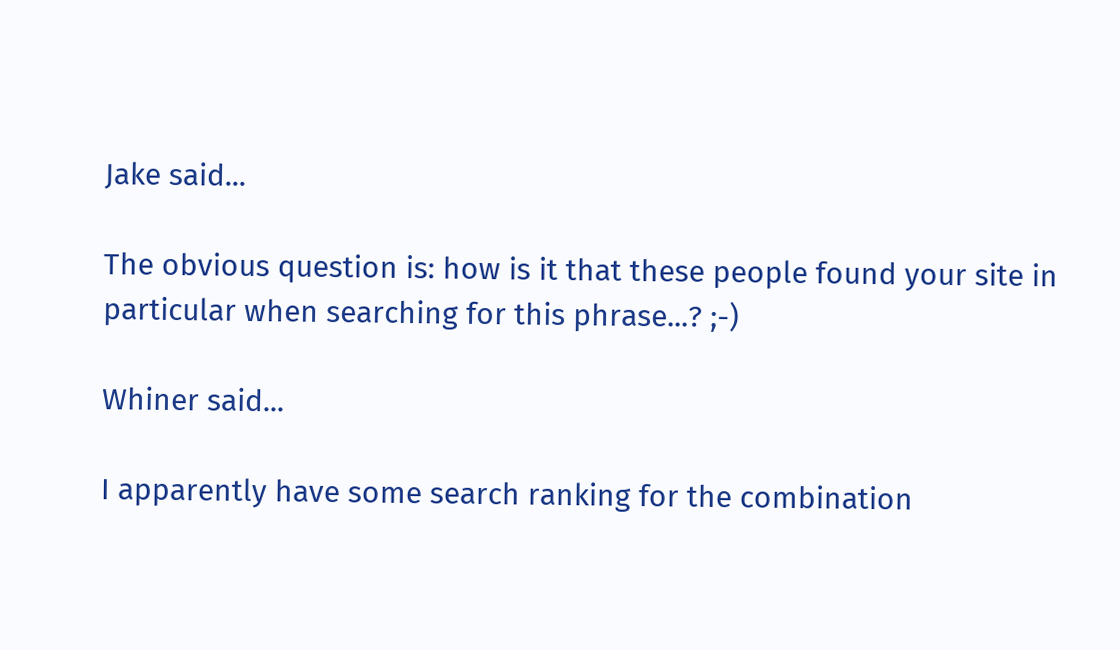Jake said...

The obvious question is: how is it that these people found your site in particular when searching for this phrase...? ;-)

Whiner said...

I apparently have some search ranking for the combination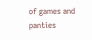of games and panties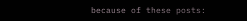because of these posts: